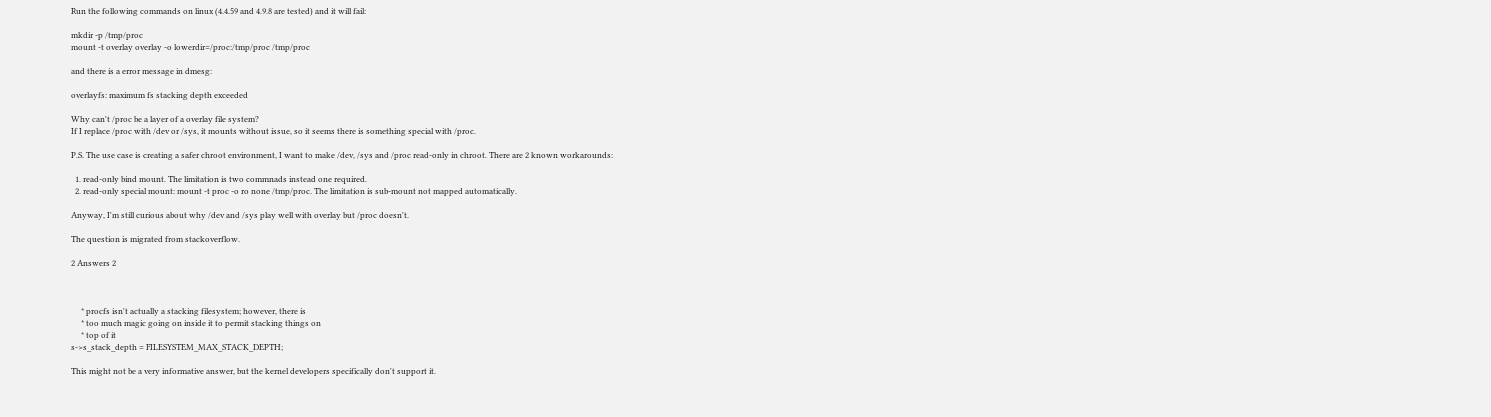Run the following commands on linux (4.4.59 and 4.9.8 are tested) and it will fail:

mkdir -p /tmp/proc
mount -t overlay overlay -o lowerdir=/proc:/tmp/proc /tmp/proc

and there is a error message in dmesg:

overlayfs: maximum fs stacking depth exceeded

Why can't /proc be a layer of a overlay file system?
If I replace /proc with /dev or /sys, it mounts without issue, so it seems there is something special with /proc.

P.S. The use case is creating a safer chroot environment, I want to make /dev, /sys and /proc read-only in chroot. There are 2 known workarounds:

  1. read-only bind mount. The limitation is two commnads instead one required.
  2. read-only special mount: mount -t proc -o ro none /tmp/proc. The limitation is sub-mount not mapped automatically.

Anyway, I'm still curious about why /dev and /sys play well with overlay but /proc doesn't.

The question is migrated from stackoverflow.

2 Answers 2



     * procfs isn't actually a stacking filesystem; however, there is
     * too much magic going on inside it to permit stacking things on
     * top of it
s->s_stack_depth = FILESYSTEM_MAX_STACK_DEPTH;

This might not be a very informative answer, but the kernel developers specifically don't support it.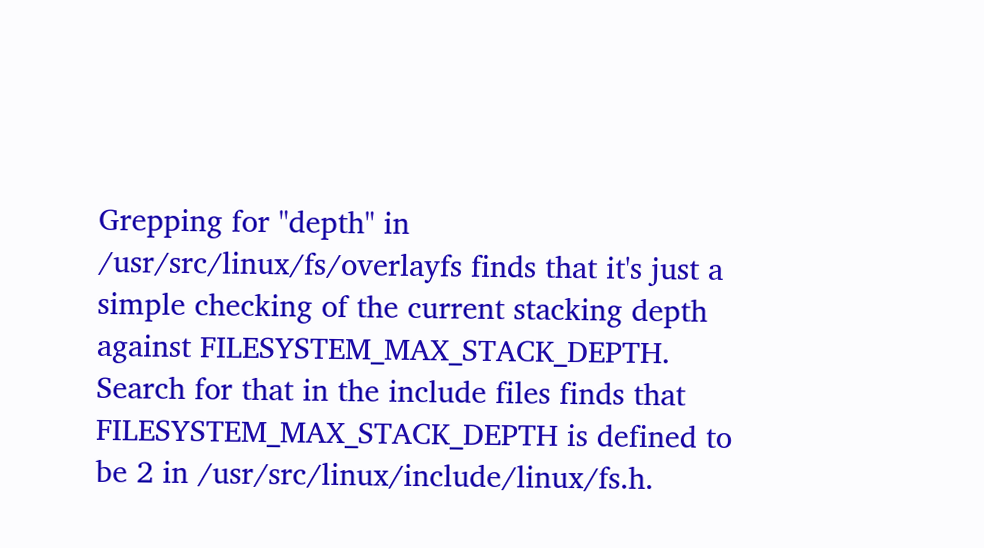Grepping for "depth" in /usr/src/linux/fs/overlayfs finds that it's just a simple checking of the current stacking depth against FILESYSTEM_MAX_STACK_DEPTH. Search for that in the include files finds that FILESYSTEM_MAX_STACK_DEPTH is defined to be 2 in /usr/src/linux/include/linux/fs.h.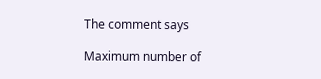The comment says

Maximum number of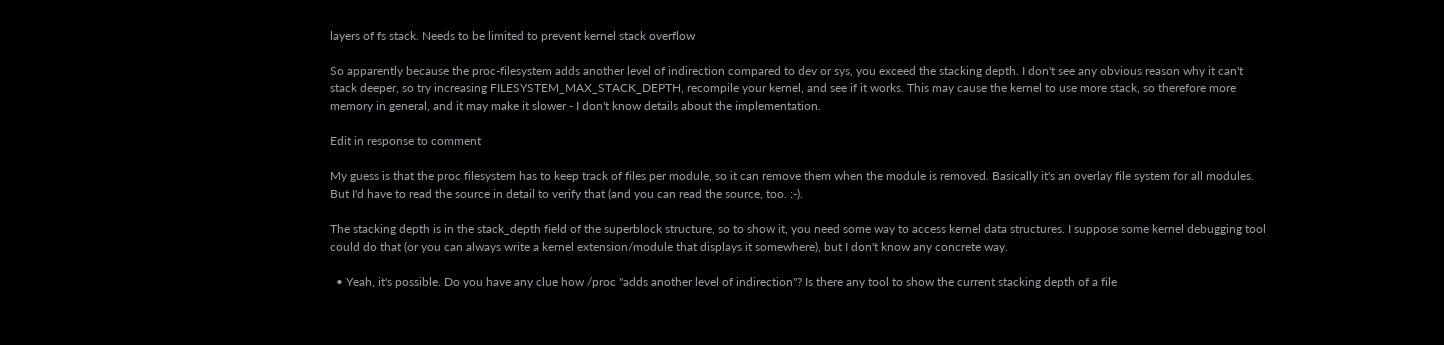layers of fs stack. Needs to be limited to prevent kernel stack overflow

So apparently because the proc-filesystem adds another level of indirection compared to dev or sys, you exceed the stacking depth. I don't see any obvious reason why it can't stack deeper, so try increasing FILESYSTEM_MAX_STACK_DEPTH, recompile your kernel, and see if it works. This may cause the kernel to use more stack, so therefore more memory in general, and it may make it slower - I don't know details about the implementation.

Edit in response to comment

My guess is that the proc filesystem has to keep track of files per module, so it can remove them when the module is removed. Basically it's an overlay file system for all modules. But I'd have to read the source in detail to verify that (and you can read the source, too. :-).

The stacking depth is in the stack_depth field of the superblock structure, so to show it, you need some way to access kernel data structures. I suppose some kernel debugging tool could do that (or you can always write a kernel extension/module that displays it somewhere), but I don't know any concrete way.

  • Yeah, it's possible. Do you have any clue how /proc "adds another level of indirection"? Is there any tool to show the current stacking depth of a file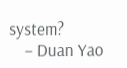system?
    – Duan Yao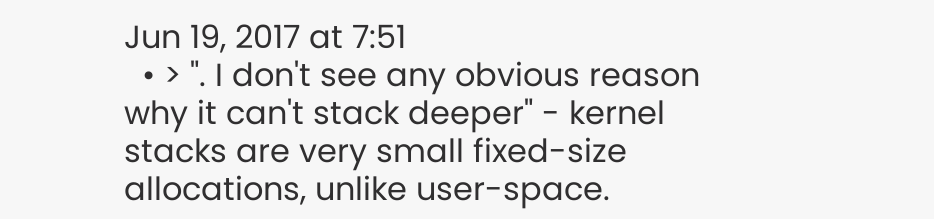Jun 19, 2017 at 7:51
  • > ". I don't see any obvious reason why it can't stack deeper" - kernel stacks are very small fixed-size allocations, unlike user-space.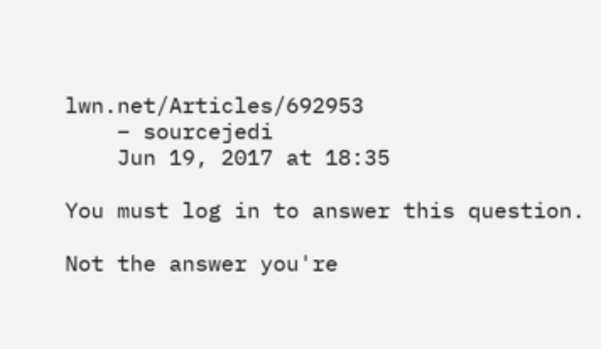lwn.net/Articles/692953
    – sourcejedi
    Jun 19, 2017 at 18:35

You must log in to answer this question.

Not the answer you're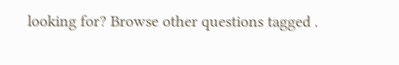looking for? Browse other questions tagged .